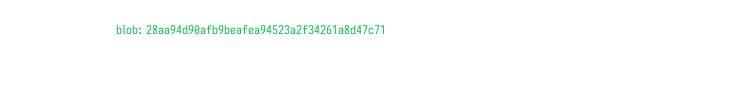blob: 28aa94d90afb9beafea94523a2f34261a8d47c71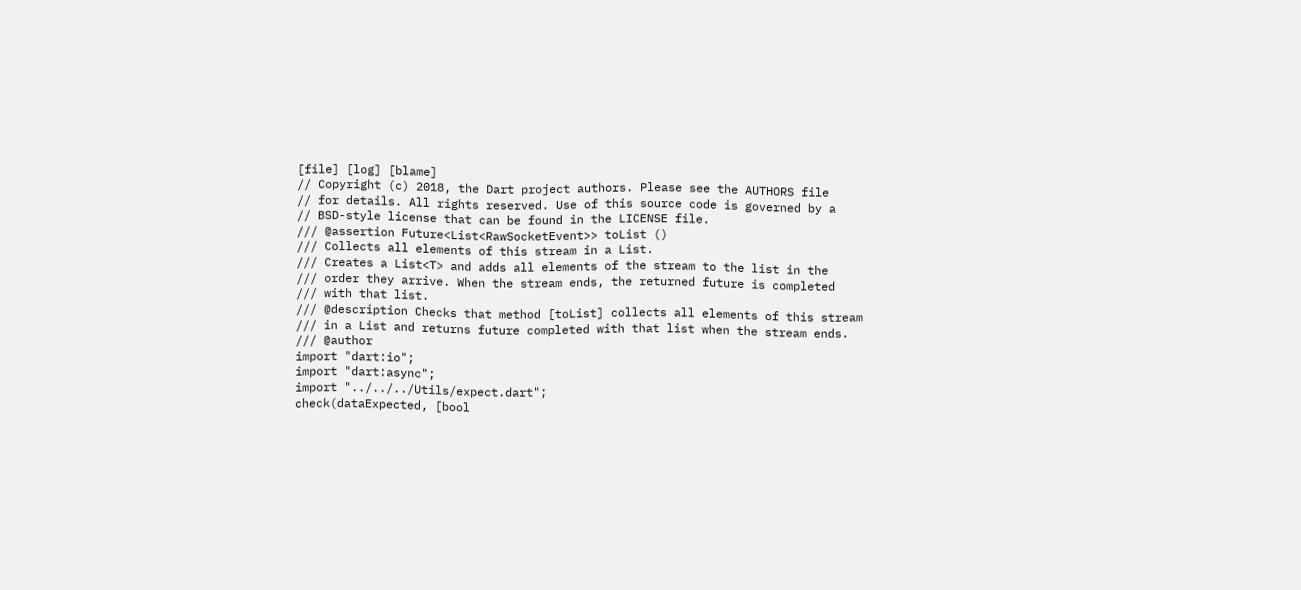[file] [log] [blame]
// Copyright (c) 2018, the Dart project authors. Please see the AUTHORS file
// for details. All rights reserved. Use of this source code is governed by a
// BSD-style license that can be found in the LICENSE file.
/// @assertion Future<List<RawSocketEvent>> toList ()
/// Collects all elements of this stream in a List.
/// Creates a List<T> and adds all elements of the stream to the list in the
/// order they arrive. When the stream ends, the returned future is completed
/// with that list.
/// @description Checks that method [toList] collects all elements of this stream
/// in a List and returns future completed with that list when the stream ends.
/// @author
import "dart:io";
import "dart:async";
import "../../../Utils/expect.dart";
check(dataExpected, [bool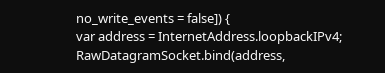no_write_events = false]) {
var address = InternetAddress.loopbackIPv4;
RawDatagramSocket.bind(address,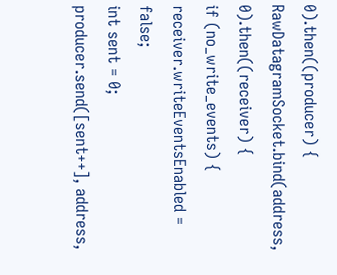0).then((producer) {
RawDatagramSocket.bind(address, 0).then((receiver) {
if (no_write_events) {
receiver.writeEventsEnabled = false;
int sent = 0;
producer.send([sent++], address,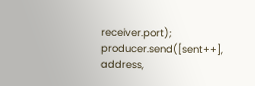receiver.port);
producer.send([sent++], address,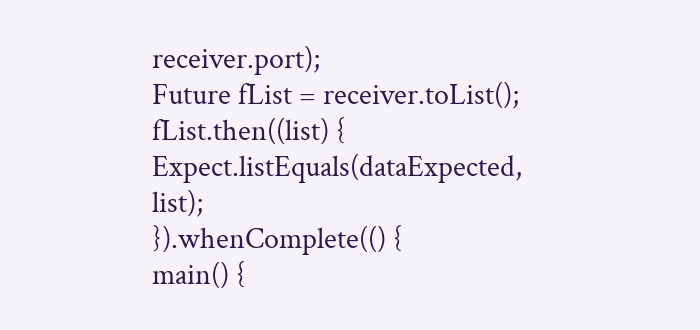receiver.port);
Future fList = receiver.toList();
fList.then((list) {
Expect.listEquals(dataExpected, list);
}).whenComplete(() {
main() {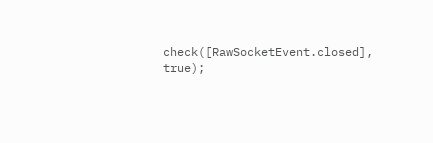check([RawSocketEvent.closed], true);